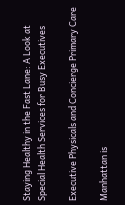Staying Healthy in the Fast Lane: A Look at Special Health Services for Busy Executives

Executive Physicals and Concierge Primary Care

Manhattan is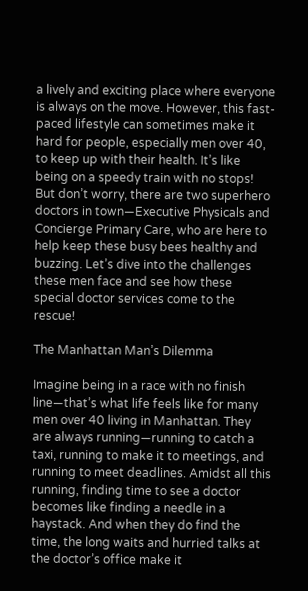a lively and exciting place where everyone is always on the move. However, this fast-paced lifestyle can sometimes make it hard for people, especially men over 40, to keep up with their health. It’s like being on a speedy train with no stops! But don’t worry, there are two superhero doctors in town—Executive Physicals and Concierge Primary Care, who are here to help keep these busy bees healthy and buzzing. Let’s dive into the challenges these men face and see how these special doctor services come to the rescue!

The Manhattan Man’s Dilemma

Imagine being in a race with no finish line—that’s what life feels like for many men over 40 living in Manhattan. They are always running—running to catch a taxi, running to make it to meetings, and running to meet deadlines. Amidst all this running, finding time to see a doctor becomes like finding a needle in a haystack. And when they do find the time, the long waits and hurried talks at the doctor’s office make it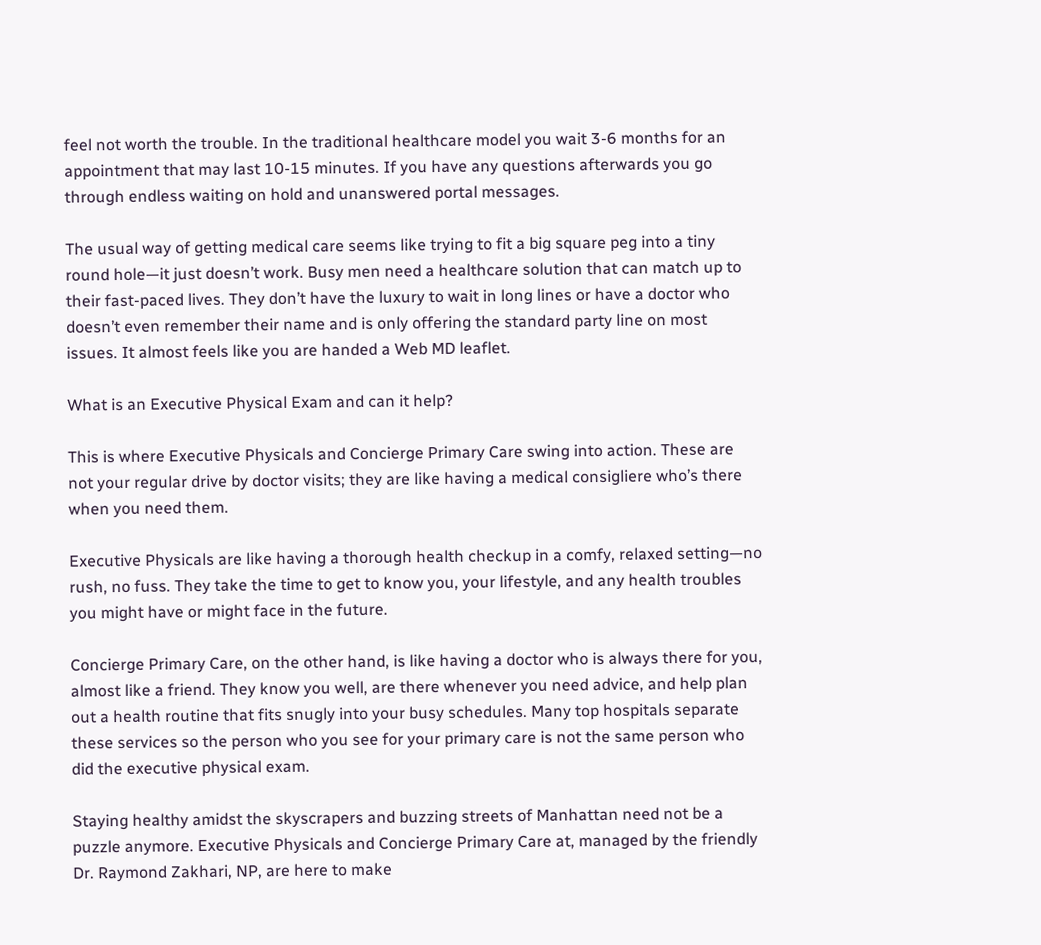feel not worth the trouble. In the traditional healthcare model you wait 3-6 months for an appointment that may last 10-15 minutes. If you have any questions afterwards you go through endless waiting on hold and unanswered portal messages.

The usual way of getting medical care seems like trying to fit a big square peg into a tiny round hole—it just doesn’t work. Busy men need a healthcare solution that can match up to their fast-paced lives. They don’t have the luxury to wait in long lines or have a doctor who doesn’t even remember their name and is only offering the standard party line on most issues. It almost feels like you are handed a Web MD leaflet.

What is an Executive Physical Exam and can it help?

This is where Executive Physicals and Concierge Primary Care swing into action. These are not your regular drive by doctor visits; they are like having a medical consigliere who’s there when you need them.

Executive Physicals are like having a thorough health checkup in a comfy, relaxed setting—no rush, no fuss. They take the time to get to know you, your lifestyle, and any health troubles you might have or might face in the future.

Concierge Primary Care, on the other hand, is like having a doctor who is always there for you, almost like a friend. They know you well, are there whenever you need advice, and help plan out a health routine that fits snugly into your busy schedules. Many top hospitals separate these services so the person who you see for your primary care is not the same person who did the executive physical exam.

Staying healthy amidst the skyscrapers and buzzing streets of Manhattan need not be a puzzle anymore. Executive Physicals and Concierge Primary Care at, managed by the friendly Dr. Raymond Zakhari, NP, are here to make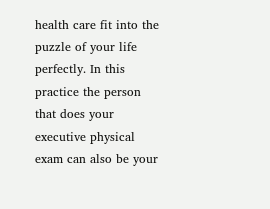health care fit into the puzzle of your life perfectly. In this practice the person that does your executive physical exam can also be your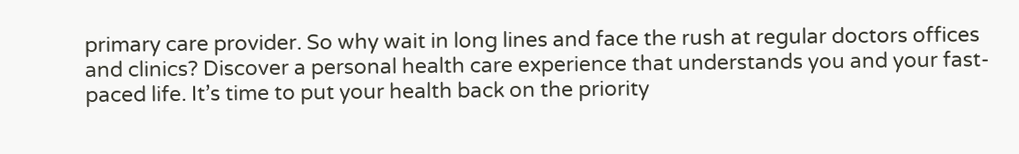primary care provider. So why wait in long lines and face the rush at regular doctors offices and clinics? Discover a personal health care experience that understands you and your fast-paced life. It’s time to put your health back on the priority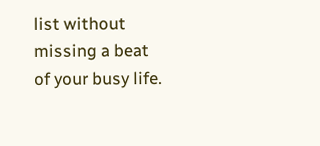list without missing a beat of your busy life.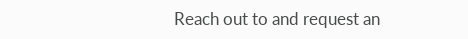Reach out to and request an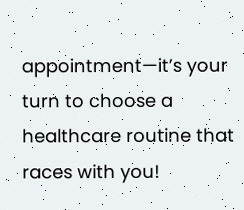appointment—it’s your turn to choose a healthcare routine that races with you!